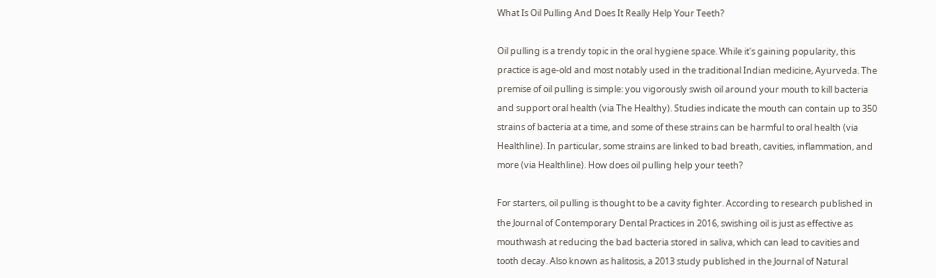What Is Oil Pulling And Does It Really Help Your Teeth?

Oil pulling is a trendy topic in the oral hygiene space. While it's gaining popularity, this practice is age-old and most notably used in the traditional Indian medicine, Ayurveda. The premise of oil pulling is simple: you vigorously swish oil around your mouth to kill bacteria and support oral health (via The Healthy). Studies indicate the mouth can contain up to 350 strains of bacteria at a time, and some of these strains can be harmful to oral health (via Healthline). In particular, some strains are linked to bad breath, cavities, inflammation, and more (via Healthline). How does oil pulling help your teeth?

For starters, oil pulling is thought to be a cavity fighter. According to research published in the Journal of Contemporary Dental Practices in 2016, swishing oil is just as effective as mouthwash at reducing the bad bacteria stored in saliva, which can lead to cavities and tooth decay. Also known as halitosis, a 2013 study published in the Journal of Natural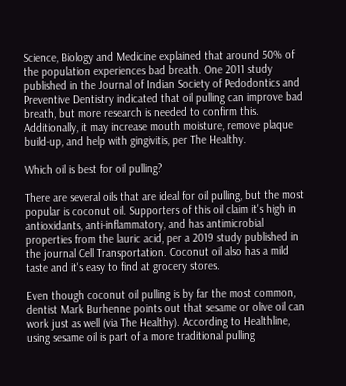Science, Biology and Medicine explained that around 50% of the population experiences bad breath. One 2011 study published in the Journal of Indian Society of Pedodontics and Preventive Dentistry indicated that oil pulling can improve bad breath, but more research is needed to confirm this. Additionally, it may increase mouth moisture, remove plaque build-up, and help with gingivitis, per The Healthy.

Which oil is best for oil pulling?

There are several oils that are ideal for oil pulling, but the most popular is coconut oil. Supporters of this oil claim it's high in antioxidants, anti-inflammatory, and has antimicrobial properties from the lauric acid, per a 2019 study published in the journal Cell Transportation. Coconut oil also has a mild taste and it's easy to find at grocery stores.

Even though coconut oil pulling is by far the most common, dentist Mark Burhenne points out that sesame or olive oil can work just as well (via The Healthy). According to Healthline, using sesame oil is part of a more traditional pulling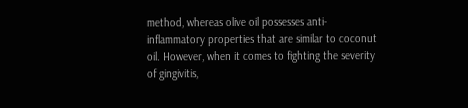method, whereas olive oil possesses anti-inflammatory properties that are similar to coconut oil. However, when it comes to fighting the severity of gingivitis,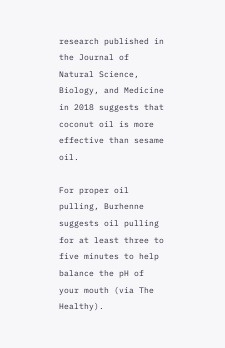research published in the Journal of Natural Science, Biology, and Medicine in 2018 suggests that coconut oil is more effective than sesame oil.

For proper oil pulling, Burhenne suggests oil pulling for at least three to five minutes to help balance the pH of your mouth (via The Healthy).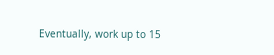Eventually, work up to 15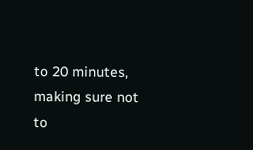to 20 minutes, making sure not to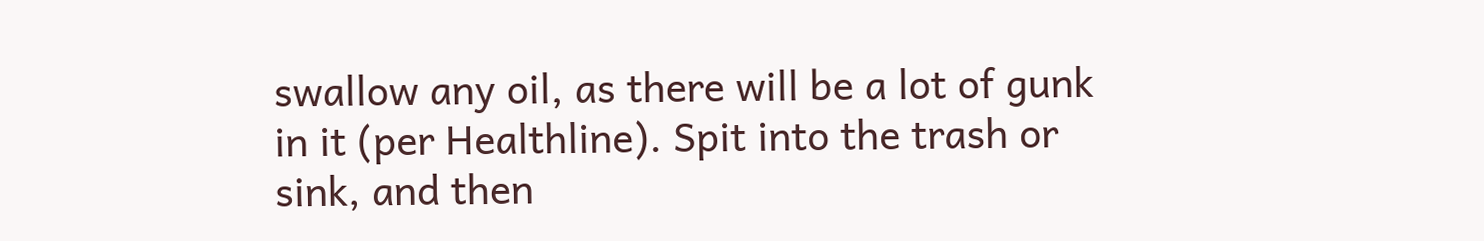swallow any oil, as there will be a lot of gunk in it (per Healthline). Spit into the trash or sink, and then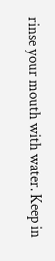rinse your mouth with water. Keep in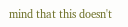mind that this doesn't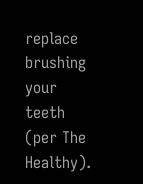replace brushing your teeth (per The Healthy).